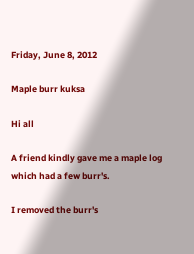Friday, June 8, 2012

Maple burr kuksa

Hi all

A friend kindly gave me a maple log which had a few burr's.

I removed the burr's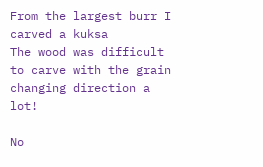From the largest burr I carved a kuksa
The wood was difficult to carve with the grain changing direction a lot!

No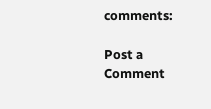comments:

Post a Comment